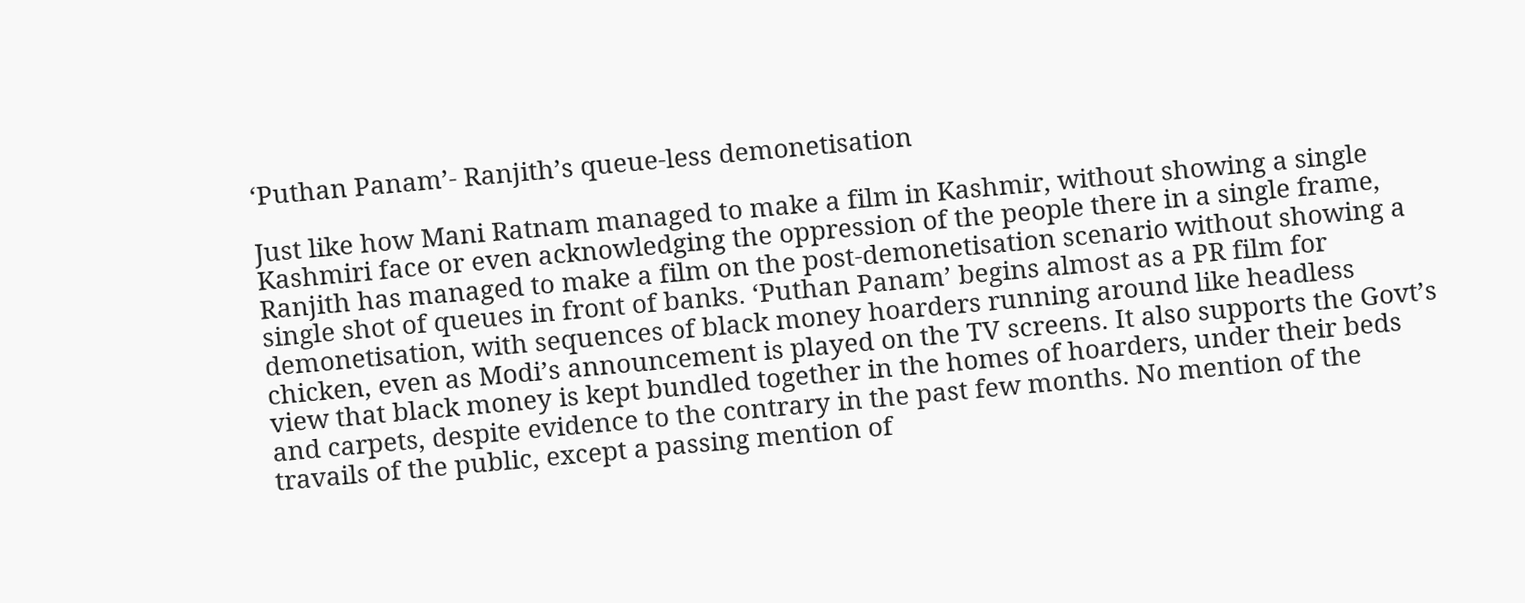‘Puthan Panam’- Ranjith’s queue-less demonetisation

Just like how Mani Ratnam managed to make a film in Kashmir, without showing a single Kashmiri face or even acknowledging the oppression of the people there in a single frame, Ranjith has managed to make a film on the post-demonetisation scenario without showing a single shot of queues in front of banks. ‘Puthan Panam’ begins almost as a PR film for demonetisation, with sequences of black money hoarders running around like headless chicken, even as Modi’s announcement is played on the TV screens. It also supports the Govt’s view that black money is kept bundled together in the homes of hoarders, under their beds and carpets, despite evidence to the contrary in the past few months. No mention of the travails of the public, except a passing mention of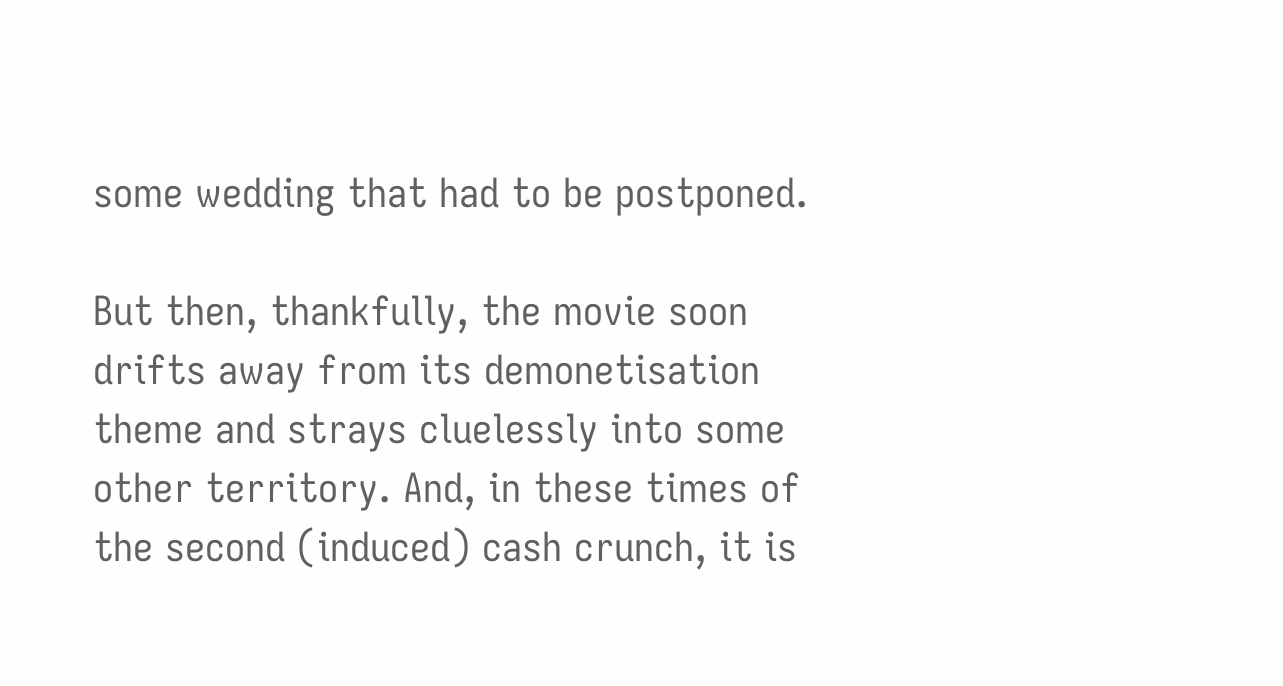some wedding that had to be postponed.

But then, thankfully, the movie soon drifts away from its demonetisation theme and strays cluelessly into some other territory. And, in these times of the second (induced) cash crunch, it is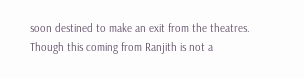soon destined to make an exit from the theatres. Though this coming from Ranjith is not a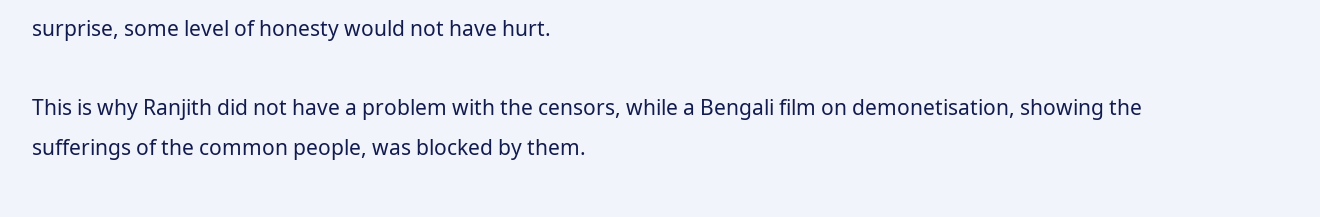surprise, some level of honesty would not have hurt.

This is why Ranjith did not have a problem with the censors, while a Bengali film on demonetisation, showing the sufferings of the common people, was blocked by them.